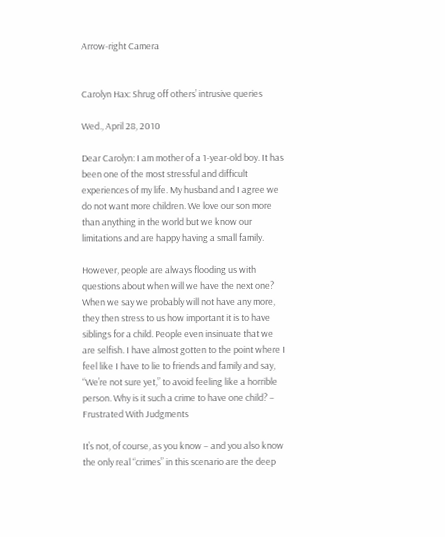Arrow-right Camera


Carolyn Hax: Shrug off others’ intrusive queries

Wed., April 28, 2010

Dear Carolyn: I am mother of a 1-year-old boy. It has been one of the most stressful and difficult experiences of my life. My husband and I agree we do not want more children. We love our son more than anything in the world but we know our limitations and are happy having a small family.

However, people are always flooding us with questions about when will we have the next one? When we say we probably will not have any more, they then stress to us how important it is to have siblings for a child. People even insinuate that we are selfish. I have almost gotten to the point where I feel like I have to lie to friends and family and say, “We’re not sure yet,” to avoid feeling like a horrible person. Why is it such a crime to have one child? – Frustrated With Judgments

It’s not, of course, as you know – and you also know the only real “crimes” in this scenario are the deep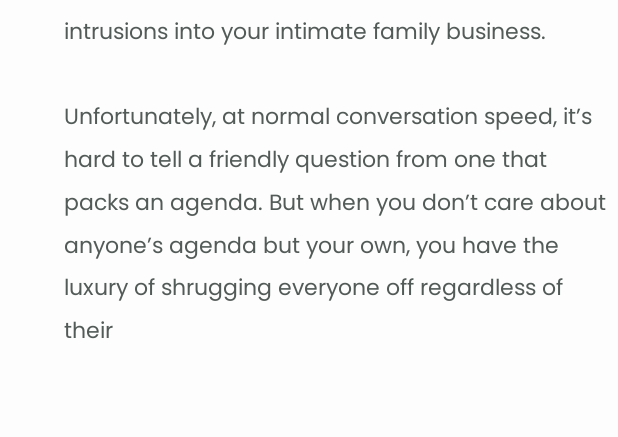intrusions into your intimate family business.

Unfortunately, at normal conversation speed, it’s hard to tell a friendly question from one that packs an agenda. But when you don’t care about anyone’s agenda but your own, you have the luxury of shrugging everyone off regardless of their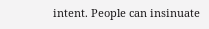intent. People can insinuate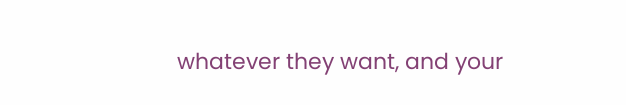whatever they want, and your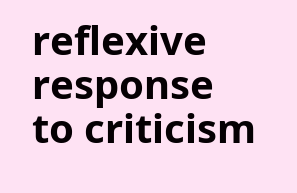reflexive response to criticism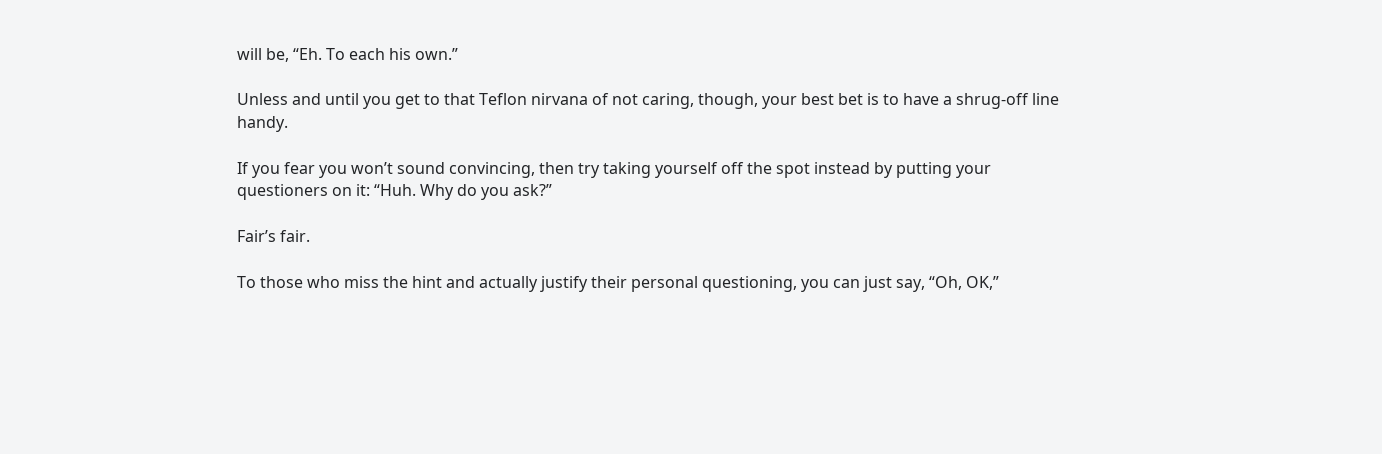will be, “Eh. To each his own.”

Unless and until you get to that Teflon nirvana of not caring, though, your best bet is to have a shrug-off line handy.

If you fear you won’t sound convincing, then try taking yourself off the spot instead by putting your questioners on it: “Huh. Why do you ask?”

Fair’s fair.

To those who miss the hint and actually justify their personal questioning, you can just say, “Oh, OK,”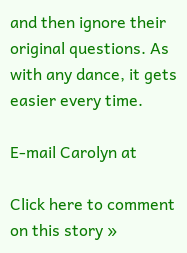and then ignore their original questions. As with any dance, it gets easier every time.

E-mail Carolyn at

Click here to comment on this story »